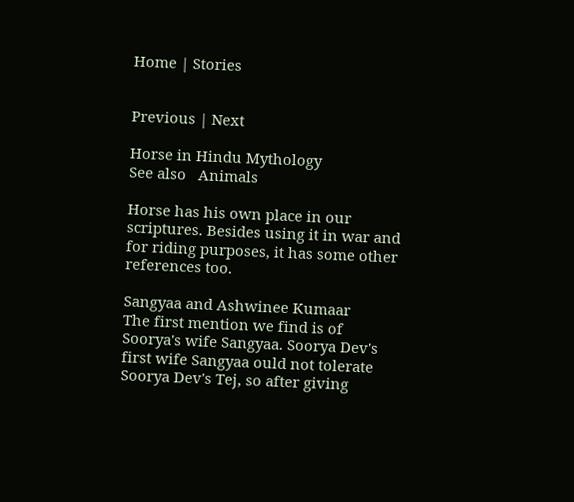Home | Stories


Previous | Next

Horse in Hindu Mythology
See also   Animals

Horse has his own place in our scriptures. Besides using it in war and for riding purposes, it has some other references too.

Sangyaa and Ashwinee Kumaar
The first mention we find is of Soorya's wife Sangyaa. Soorya Dev's first wife Sangyaa ould not tolerate Soorya Dev's Tej, so after giving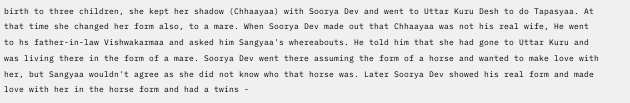birth to three children, she kept her shadow (Chhaayaa) with Soorya Dev and went to Uttar Kuru Desh to do Tapasyaa. At that time she changed her form also, to a mare. When Soorya Dev made out that Chhaayaa was not his real wife, He went to hs father-in-law Vishwakarmaa and asked him Sangyaa's whereabouts. He told him that she had gone to Uttar Kuru and was living there in the form of a mare. Soorya Dev went there assuming the form of a horse and wanted to make love with her, but Sangyaa wouldn't agree as she did not know who that horse was. Later Soorya Dev showed his real form and made love with her in the horse form and had a twins -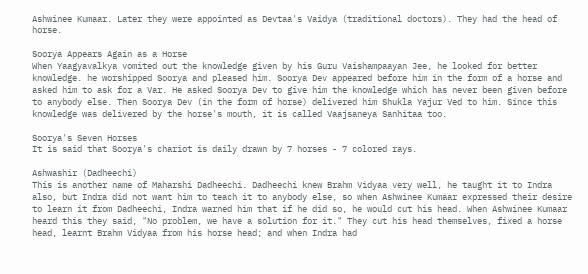Ashwinee Kumaar. Later they were appointed as Devtaa's Vaidya (traditional doctors). They had the head of horse.

Soorya Appears Again as a Horse
When Yaagyavalkya vomited out the knowledge given by his Guru Vaishampaayan Jee, he looked for better knowledge. he worshipped Soorya and pleased him. Soorya Dev appeared before him in the form of a horse and asked him to ask for a Var. He asked Soorya Dev to give him the knowledge which has never been given before to anybody else. Then Soorya Dev (in the form of horse) delivered him Shukla Yajur Ved to him. Since this knowledge was delivered by the horse's mouth, it is called Vaajsaneya Sanhitaa too.

Soorya's Seven Horses
It is said that Soorya's chariot is daily drawn by 7 horses - 7 colored rays.

Ashwashir (Dadheechi)
This is another name of Maharshi Dadheechi. Dadheechi knew Brahm Vidyaa very well, he taught it to Indra also, but Indra did not want him to teach it to anybody else, so when Ashwinee Kumaar expressed their desire to learn it from Dadheechi, Indra warned him that if he did so, he would cut his head. When Ashwinee Kumaar heard this they said, "No problem, we have a solution for it." They cut his head themselves, fixed a horse head, learnt Brahm Vidyaa from his horse head; and when Indra had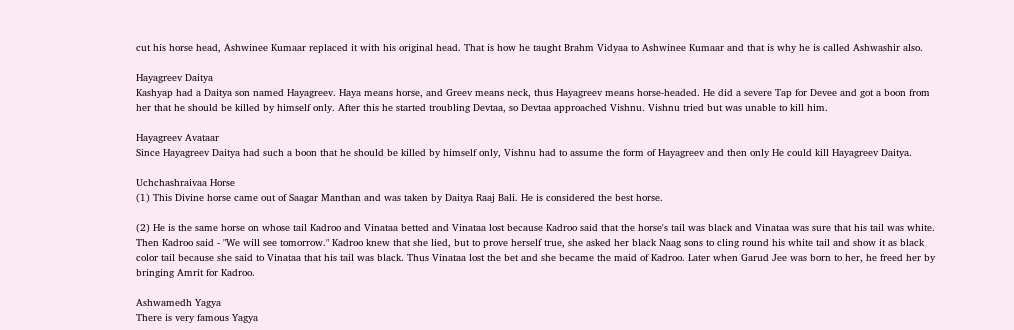cut his horse head, Ashwinee Kumaar replaced it with his original head. That is how he taught Brahm Vidyaa to Ashwinee Kumaar and that is why he is called Ashwashir also.

Hayagreev Daitya
Kashyap had a Daitya son named Hayagreev. Haya means horse, and Greev means neck, thus Hayagreev means horse-headed. He did a severe Tap for Devee and got a boon from her that he should be killed by himself only. After this he started troubling Devtaa, so Devtaa approached Vishnu. Vishnu tried but was unable to kill him.

Hayagreev Avataar
Since Hayagreev Daitya had such a boon that he should be killed by himself only, Vishnu had to assume the form of Hayagreev and then only He could kill Hayagreev Daitya.

Uchchashraivaa Horse
(1) This Divine horse came out of Saagar Manthan and was taken by Daitya Raaj Bali. He is considered the best horse.

(2) He is the same horse on whose tail Kadroo and Vinataa betted and Vinataa lost because Kadroo said that the horse's tail was black and Vinataa was sure that his tail was white. Then Kadroo said - "We will see tomorrow." Kadroo knew that she lied, but to prove herself true, she asked her black Naag sons to cling round his white tail and show it as black color tail because she said to Vinataa that his tail was black. Thus Vinataa lost the bet and she became the maid of Kadroo. Later when Garud Jee was born to her, he freed her by bringing Amrit for Kadroo.

Ashwamedh Yagya
There is very famous Yagya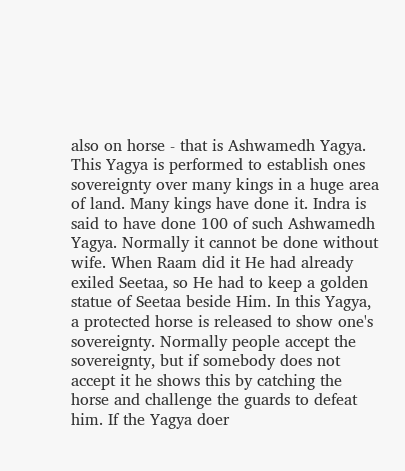also on horse - that is Ashwamedh Yagya. This Yagya is performed to establish ones sovereignty over many kings in a huge area of land. Many kings have done it. Indra is said to have done 100 of such Ashwamedh Yagya. Normally it cannot be done without wife. When Raam did it He had already exiled Seetaa, so He had to keep a golden statue of Seetaa beside Him. In this Yagya, a protected horse is released to show one's sovereignty. Normally people accept the sovereignty, but if somebody does not accept it he shows this by catching the horse and challenge the guards to defeat him. If the Yagya doer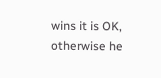wins it is OK, otherwise he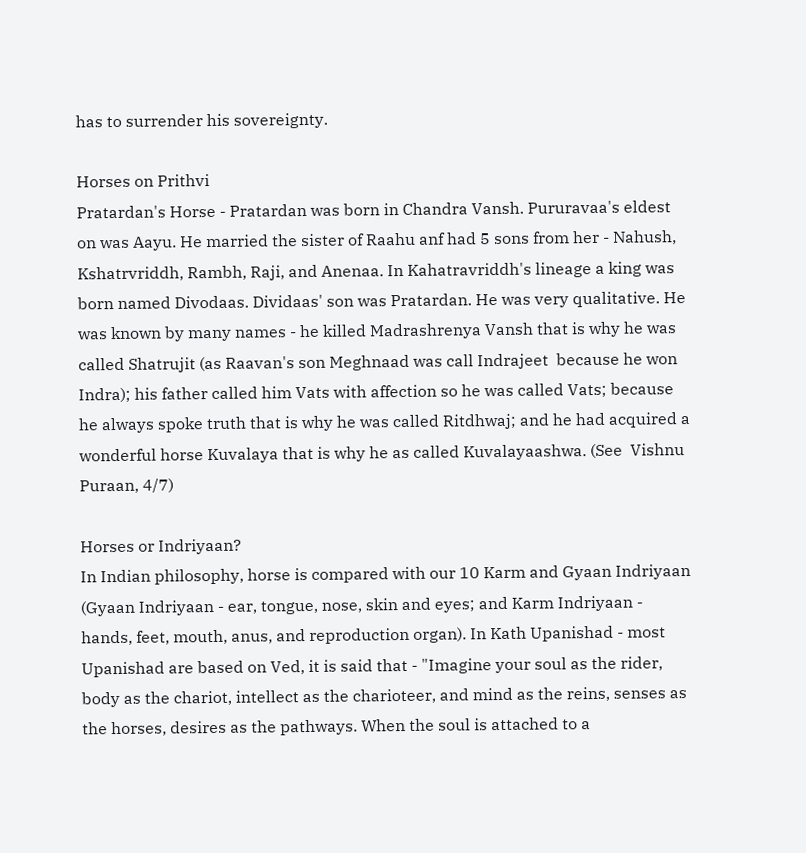has to surrender his sovereignty.

Horses on Prithvi
Pratardan's Horse - Pratardan was born in Chandra Vansh. Pururavaa's eldest on was Aayu. He married the sister of Raahu anf had 5 sons from her - Nahush, Kshatrvriddh, Rambh, Raji, and Anenaa. In Kahatravriddh's lineage a king was born named Divodaas. Dividaas' son was Pratardan. He was very qualitative. He was known by many names - he killed Madrashrenya Vansh that is why he was called Shatrujit (as Raavan's son Meghnaad was call Indrajeet  because he won Indra); his father called him Vats with affection so he was called Vats; because he always spoke truth that is why he was called Ritdhwaj; and he had acquired a wonderful horse Kuvalaya that is why he as called Kuvalayaashwa. (See  Vishnu Puraan, 4/7)

Horses or Indriyaan?
In Indian philosophy, horse is compared with our 10 Karm and Gyaan Indriyaan (Gyaan Indriyaan - ear, tongue, nose, skin and eyes; and Karm Indriyaan - hands, feet, mouth, anus, and reproduction organ). In Kath Upanishad - most Upanishad are based on Ved, it is said that - "Imagine your soul as the rider, body as the chariot, intellect as the charioteer, and mind as the reins, senses as the horses, desires as the pathways. When the soul is attached to a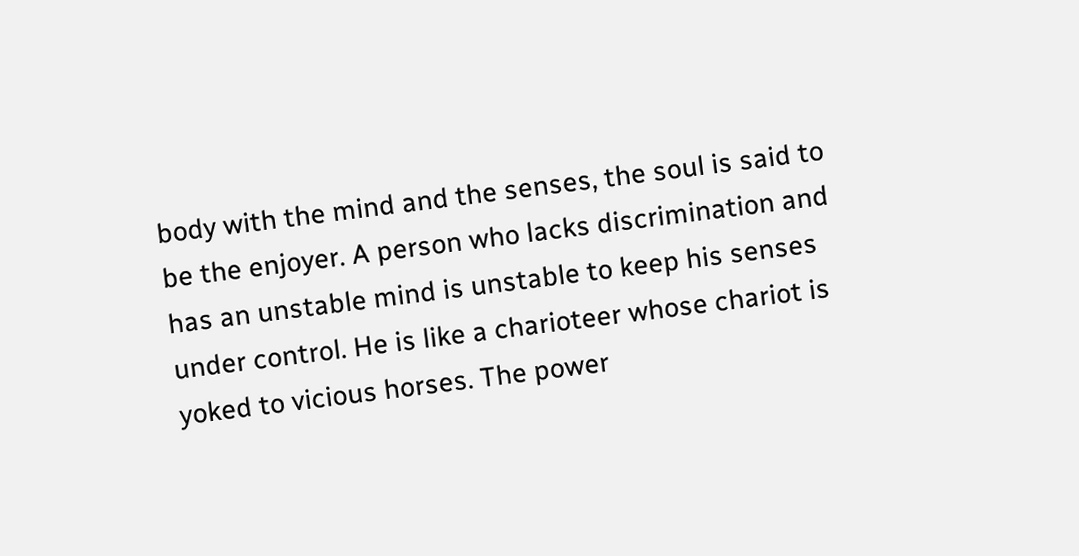body with the mind and the senses, the soul is said to be the enjoyer. A person who lacks discrimination and has an unstable mind is unstable to keep his senses under control. He is like a charioteer whose chariot is yoked to vicious horses. The power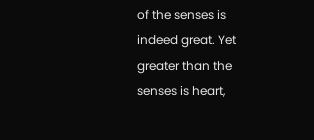of the senses is indeed great. Yet greater than the senses is heart,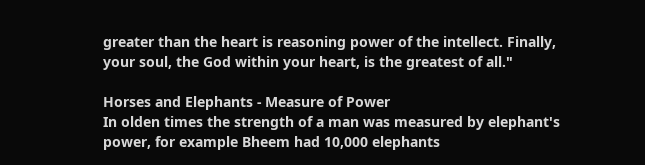greater than the heart is reasoning power of the intellect. Finally, your soul, the God within your heart, is the greatest of all."

Horses and Elephants - Measure of Power
In olden times the strength of a man was measured by elephant's power, for example Bheem had 10,000 elephants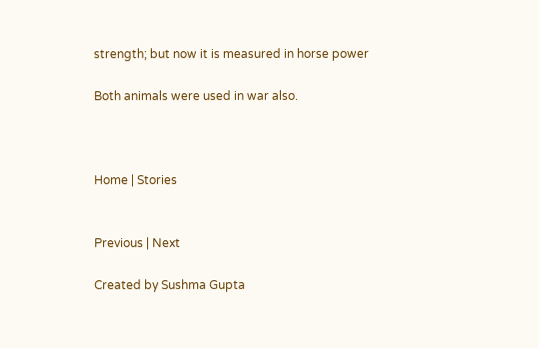strength; but now it is measured in horse power

Both animals were used in war also.



Home | Stories


Previous | Next

Created by Sushma Gupta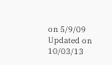on 5/9/09
Updated on 10/03/13